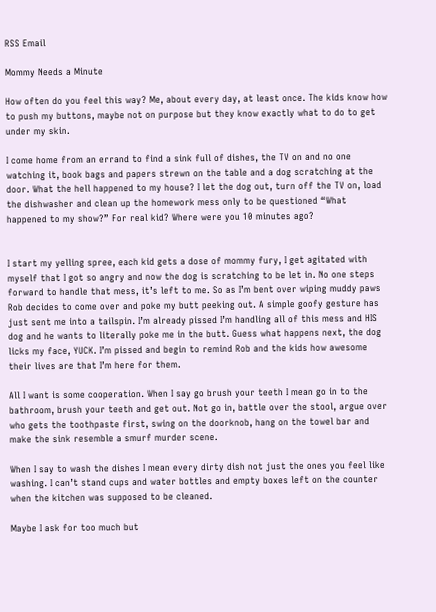RSS Email

Mommy Needs a Minute

How often do you feel this way? Me, about every day, at least once. The kids know how to push my buttons, maybe not on purpose but they know exactly what to do to get under my skin.

I come home from an errand to find a sink full of dishes, the TV on and no one watching it, book bags and papers strewn on the table and a dog scratching at the door. What the hell happened to my house? I let the dog out, turn off the TV on, load the dishwasher and clean up the homework mess only to be questioned “What happened to my show?” For real kid? Where were you 10 minutes ago?


I start my yelling spree, each kid gets a dose of mommy fury, I get agitated with myself that I got so angry and now the dog is scratching to be let in. No one steps forward to handle that mess, it’s left to me. So as I’m bent over wiping muddy paws Rob decides to come over and poke my butt peeking out. A simple goofy gesture has just sent me into a tailspin. I’m already pissed I’m handling all of this mess and HIS dog and he wants to literally poke me in the butt. Guess what happens next, the dog licks my face, YUCK. I’m pissed and begin to remind Rob and the kids how awesome their lives are that I’m here for them.

All I want is some cooperation. When I say go brush your teeth I mean go in to the bathroom, brush your teeth and get out. Not go in, battle over the stool, argue over who gets the toothpaste first, swing on the doorknob, hang on the towel bar and make the sink resemble a smurf murder scene.

When I say to wash the dishes I mean every dirty dish not just the ones you feel like washing. I can’t stand cups and water bottles and empty boxes left on the counter when the kitchen was supposed to be cleaned.

Maybe I ask for too much but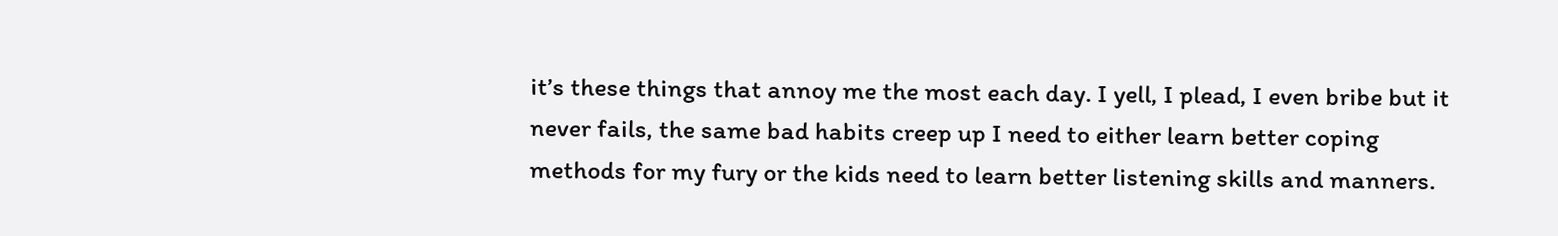it’s these things that annoy me the most each day. I yell, I plead, I even bribe but it never fails, the same bad habits creep up I need to either learn better coping methods for my fury or the kids need to learn better listening skills and manners.